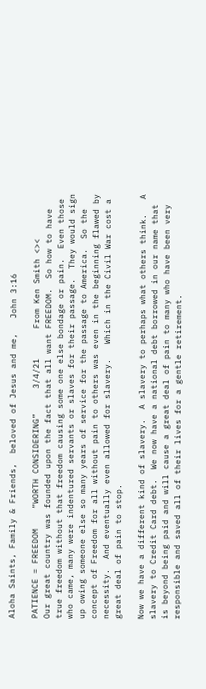Aloha Saints, Family & Friends,  beloved of Jesus and me,   John 3:16

PATIENCE = FREEDOM    “WORTH CONSIDERING”     3/4/21      From Ken Smith <><
Our great country was founded upon the fact that all want FREEDOM.  So how to have true freedom without that freedom causing some one else bondage or pain.  Even those who came, many were indentured servants or slaves for their passage.  They would sign up owing someone else so many years of service for the passage to America.  So the concept of Freedom for all without pain to others was even in the beginning flawed by necessity.  And eventually even allowed for slavery.   Which in the Civil War cost a great deal of pain to stop.

Now we have a different kind of slavery.  A slavery to perhaps what others think.   A slavery to Credit Card debt.  We now have a national debt borrowed in our name that is beyond being paid and will cause a great deal of pain to many who have been very responsible and saved all of their lives for a gentle retirement.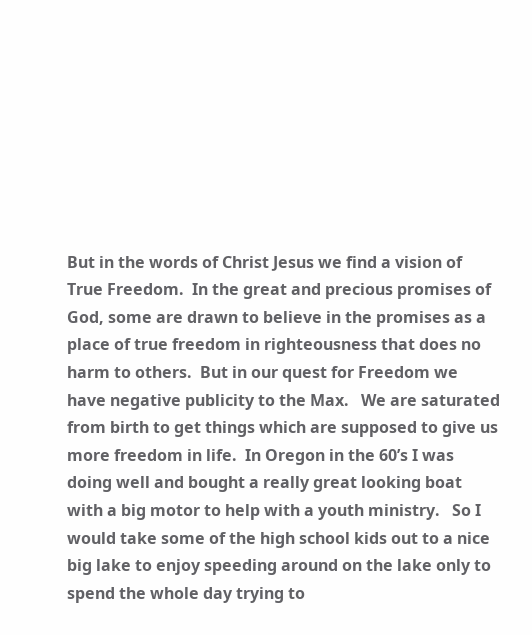But in the words of Christ Jesus we find a vision of True Freedom.  In the great and precious promises of God, some are drawn to believe in the promises as a place of true freedom in righteousness that does no harm to others.  But in our quest for Freedom we have negative publicity to the Max.   We are saturated from birth to get things which are supposed to give us more freedom in life.  In Oregon in the 60’s I was doing well and bought a really great looking boat with a big motor to help with a youth ministry.   So I would take some of the high school kids out to a nice big lake to enjoy speeding around on the lake only to spend the whole day trying to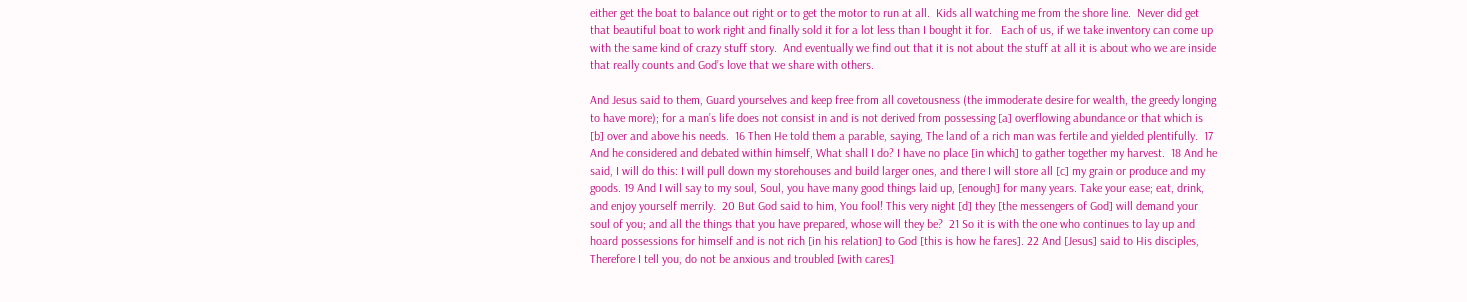either get the boat to balance out right or to get the motor to run at all.  Kids all watching me from the shore line.  Never did get that beautiful boat to work right and finally sold it for a lot less than I bought it for.   Each of us, if we take inventory can come up with the same kind of crazy stuff story.  And eventually we find out that it is not about the stuff at all it is about who we are inside that really counts and God’s love that we share with others.

And Jesus said to them, Guard yourselves and keep free from all covetousness (the immoderate desire for wealth, the greedy longing to have more); for a man’s life does not consist in and is not derived from possessing [a] overflowing abundance or that which is [b] over and above his needs.  16 Then He told them a parable, saying, The land of a rich man was fertile and yielded plentifully.  17 And he considered and debated within himself, What shall I do? I have no place [in which] to gather together my harvest.  18 And he said, I will do this: I will pull down my storehouses and build larger ones, and there I will store all [c] my grain or produce and my goods. 19 And I will say to my soul, Soul, you have many good things laid up, [enough] for many years. Take your ease; eat, drink, and enjoy yourself merrily.  20 But God said to him, You fool! This very night [d] they [the messengers of God] will demand your soul of you; and all the things that you have prepared, whose will they be?  21 So it is with the one who continues to lay up and hoard possessions for himself and is not rich [in his relation] to God [this is how he fares]. 22 And [Jesus] said to His disciples, Therefore I tell you, do not be anxious and troubled [with cares]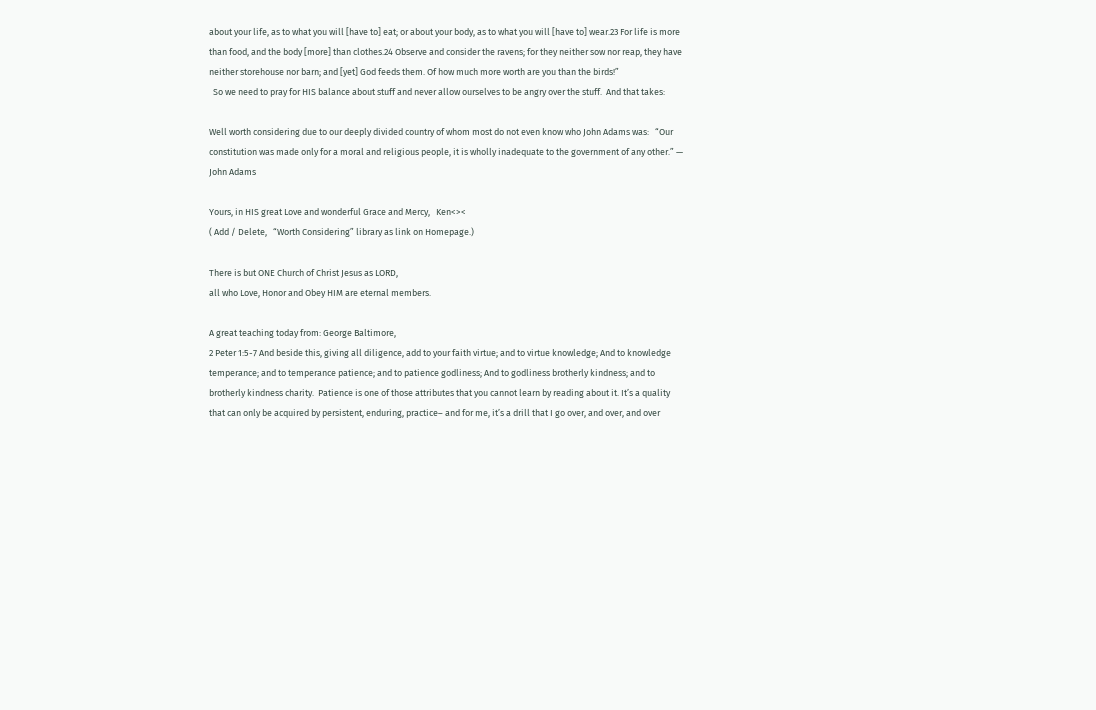about your life, as to what you will [have to] eat; or about your body, as to what you will [have to] wear.23 For life is more than food, and the body [more] than clothes.24 Observe and consider the ravens; for they neither sow nor reap, they have neither storehouse nor barn; and [yet] God feeds them. Of how much more worth are you than the birds!”
  So we need to pray for HIS balance about stuff and never allow ourselves to be angry over the stuff.  And that takes:

Well worth considering due to our deeply divided country of whom most do not even know who John Adams was:   “Our constitution was made only for a moral and religious people, it is wholly inadequate to the government of any other.” — John Adams

Yours, in HIS great Love and wonderful Grace and Mercy,   Ken<><
( Add / Delete,   “Worth Considering” library as link on Homepage.)

There is but ONE Church of Christ Jesus as LORD,
all who Love, Honor and Obey HIM are eternal members.

A great teaching today from: George Baltimore,
2 Peter 1:5-7 And beside this, giving all diligence, add to your faith virtue; and to virtue knowledge; And to knowledge temperance; and to temperance patience; and to patience godliness; And to godliness brotherly kindness; and to brotherly kindness charity.  Patience is one of those attributes that you cannot learn by reading about it. It’s a quality that can only be acquired by persistent, enduring, practice– and for me, it’s a drill that I go over, and over, and over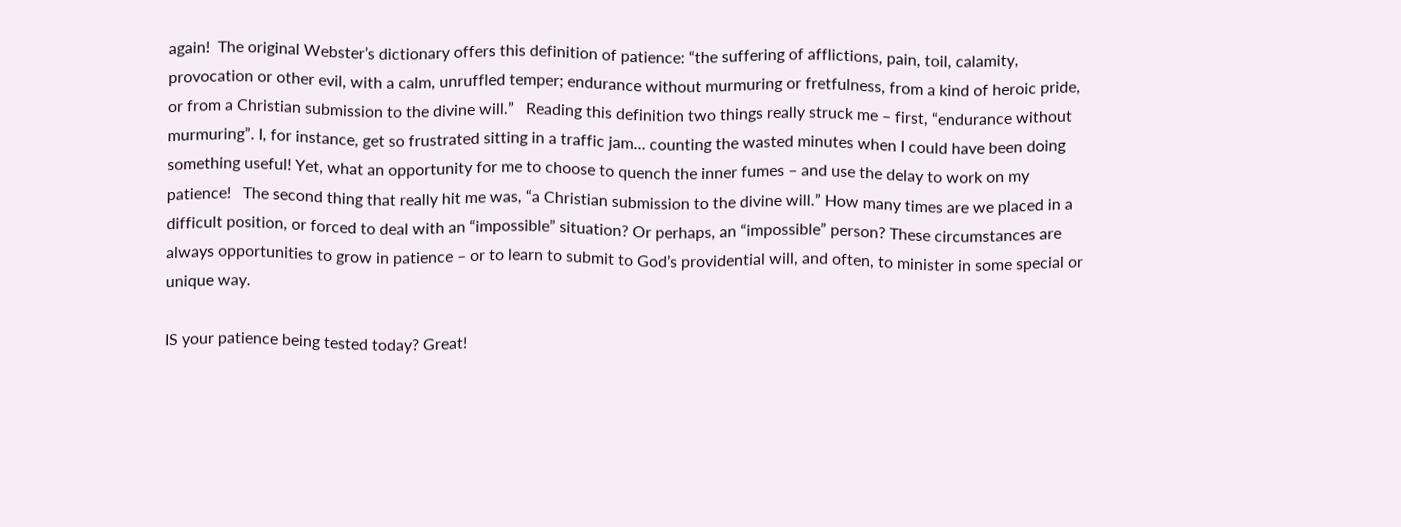again!  The original Webster’s dictionary offers this definition of patience: “the suffering of afflictions, pain, toil, calamity, provocation or other evil, with a calm, unruffled temper; endurance without murmuring or fretfulness, from a kind of heroic pride, or from a Christian submission to the divine will.”   Reading this definition two things really struck me – first, “endurance without murmuring”. I, for instance, get so frustrated sitting in a traffic jam… counting the wasted minutes when I could have been doing something useful! Yet, what an opportunity for me to choose to quench the inner fumes – and use the delay to work on my patience!   The second thing that really hit me was, “a Christian submission to the divine will.” How many times are we placed in a difficult position, or forced to deal with an “impossible” situation? Or perhaps, an “impossible” person? These circumstances are always opportunities to grow in patience – or to learn to submit to God’s providential will, and often, to minister in some special or unique way.

IS your patience being tested today? Great!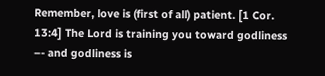Remember, love is (first of all) patient. [1 Cor. 13:4] The Lord is training you toward godliness –- and godliness is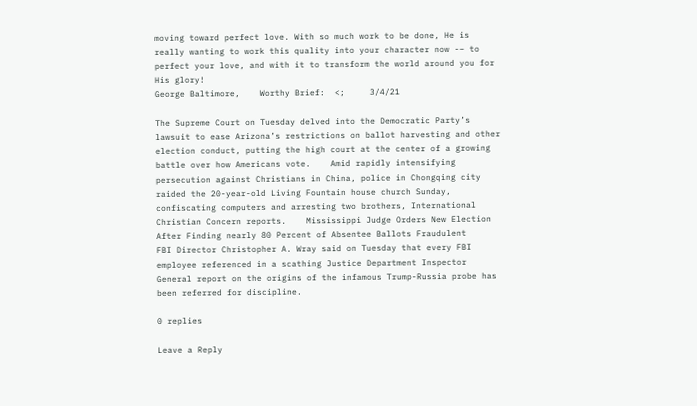moving toward perfect love. With so much work to be done, He is really wanting to work this quality into your character now -– to perfect your love, and with it to transform the world around you for His glory!
George Baltimore,    Worthy Brief:  <;     3/4/21

The Supreme Court on Tuesday delved into the Democratic Party’s lawsuit to ease Arizona’s restrictions on ballot harvesting and other election conduct, putting the high court at the center of a growing battle over how Americans vote.    Amid rapidly intensifying persecution against Christians in China, police in Chongqing city raided the 20-year-old Living Fountain house church Sunday, confiscating computers and arresting two brothers, International Christian Concern reports.    Mississippi Judge Orders New Election After Finding nearly 80 Percent of Absentee Ballots Fraudulent      FBI Director Christopher A. Wray said on Tuesday that every FBI employee referenced in a scathing Justice Department Inspector General report on the origins of the infamous Trump-Russia probe has been referred for discipline.

0 replies

Leave a Reply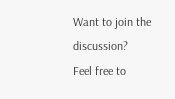Want to join the discussion?
Feel free to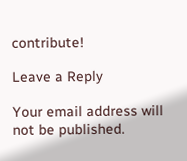contribute!

Leave a Reply

Your email address will not be published.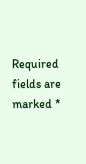Required fields are marked *